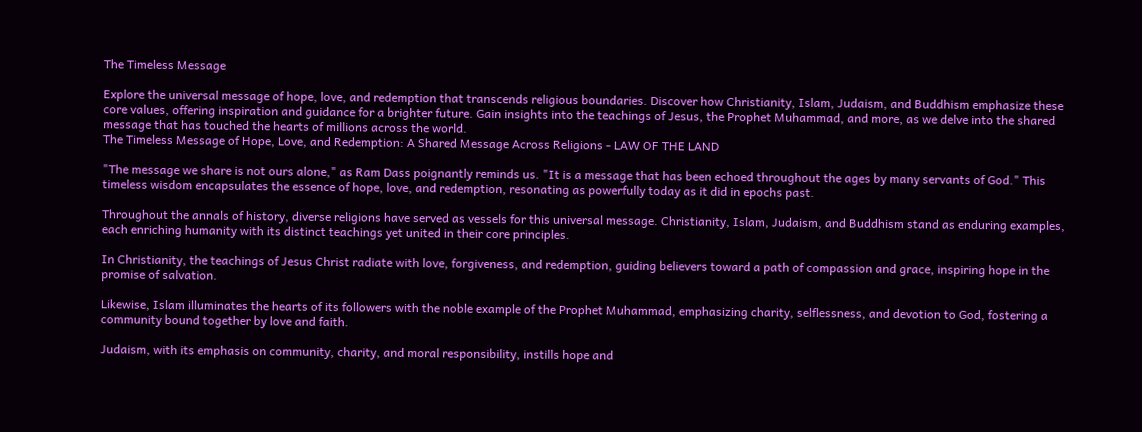The Timeless Message

Explore the universal message of hope, love, and redemption that transcends religious boundaries. Discover how Christianity, Islam, Judaism, and Buddhism emphasize these core values, offering inspiration and guidance for a brighter future. Gain insights into the teachings of Jesus, the Prophet Muhammad, and more, as we delve into the shared message that has touched the hearts of millions across the world.
The Timeless Message of Hope, Love, and Redemption: A Shared Message Across Religions - LAW OF THE LAND

"The message we share is not ours alone," as Ram Dass poignantly reminds us. "It is a message that has been echoed throughout the ages by many servants of God." This timeless wisdom encapsulates the essence of hope, love, and redemption, resonating as powerfully today as it did in epochs past.

Throughout the annals of history, diverse religions have served as vessels for this universal message. Christianity, Islam, Judaism, and Buddhism stand as enduring examples, each enriching humanity with its distinct teachings yet united in their core principles.

In Christianity, the teachings of Jesus Christ radiate with love, forgiveness, and redemption, guiding believers toward a path of compassion and grace, inspiring hope in the promise of salvation.

Likewise, Islam illuminates the hearts of its followers with the noble example of the Prophet Muhammad, emphasizing charity, selflessness, and devotion to God, fostering a community bound together by love and faith.

Judaism, with its emphasis on community, charity, and moral responsibility, instills hope and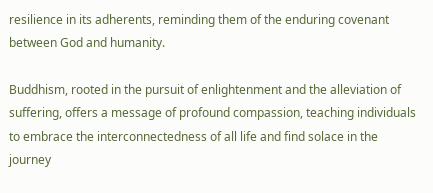resilience in its adherents, reminding them of the enduring covenant between God and humanity.

Buddhism, rooted in the pursuit of enlightenment and the alleviation of suffering, offers a message of profound compassion, teaching individuals to embrace the interconnectedness of all life and find solace in the journey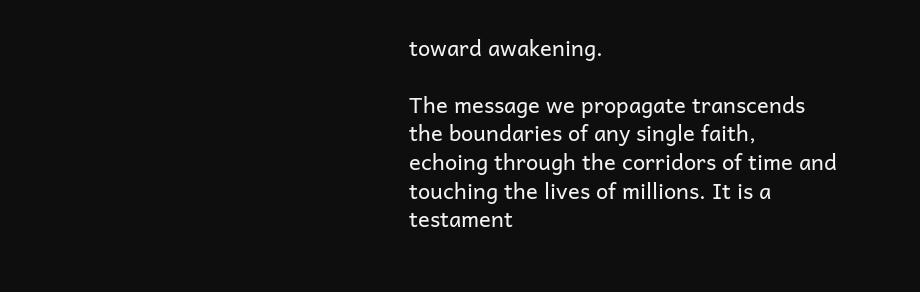toward awakening.

The message we propagate transcends the boundaries of any single faith, echoing through the corridors of time and touching the lives of millions. It is a testament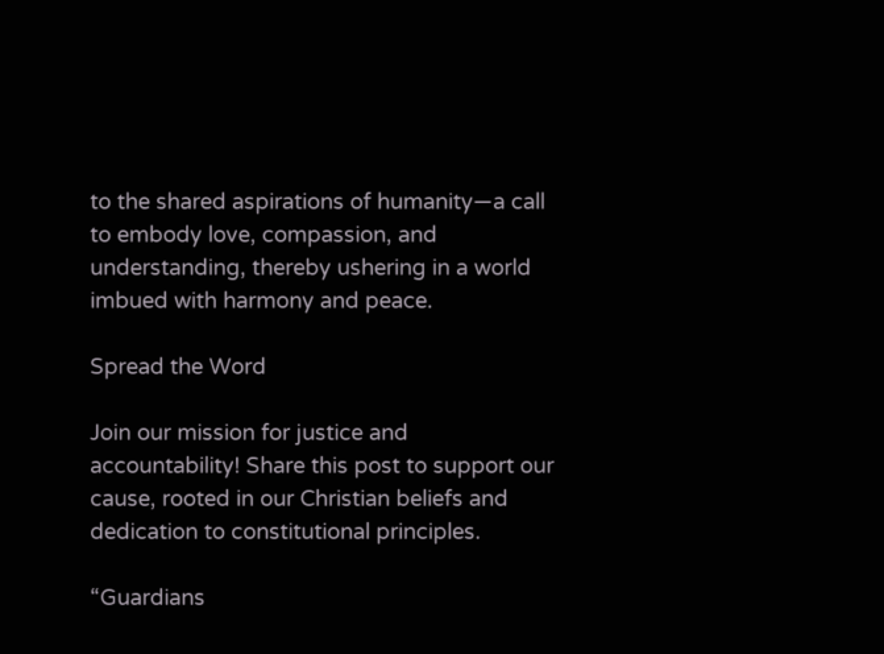to the shared aspirations of humanity—a call to embody love, compassion, and understanding, thereby ushering in a world imbued with harmony and peace.

Spread the Word

Join our mission for justice and accountability! Share this post to support our cause, rooted in our Christian beliefs and dedication to constitutional principles.

“Guardians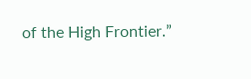of the High Frontier.”